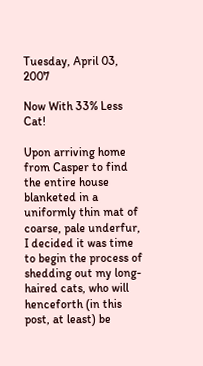Tuesday, April 03, 2007

Now With 33% Less Cat!

Upon arriving home from Casper to find the entire house blanketed in a uniformly thin mat of coarse, pale underfur, I decided it was time to begin the process of shedding out my long-haired cats, who will henceforth (in this post, at least) be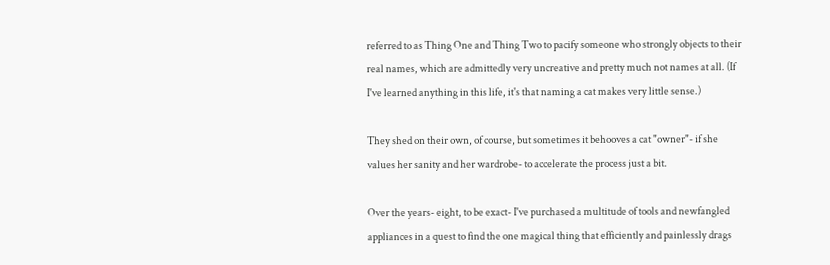referred to as Thing One and Thing Two to pacify someone who strongly objects to their real names, which are admittedly very uncreative and pretty much not names at all. (If I've learned anything in this life, it's that naming a cat makes very little sense.)

They shed on their own, of course, but sometimes it behooves a cat "owner"- if she values her sanity and her wardrobe- to accelerate the process just a bit.

Over the years- eight, to be exact- I've purchased a multitude of tools and newfangled appliances in a quest to find the one magical thing that efficiently and painlessly drags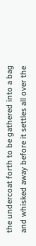the undercoat forth to be gathered into a bag and whisked away before it settles all over the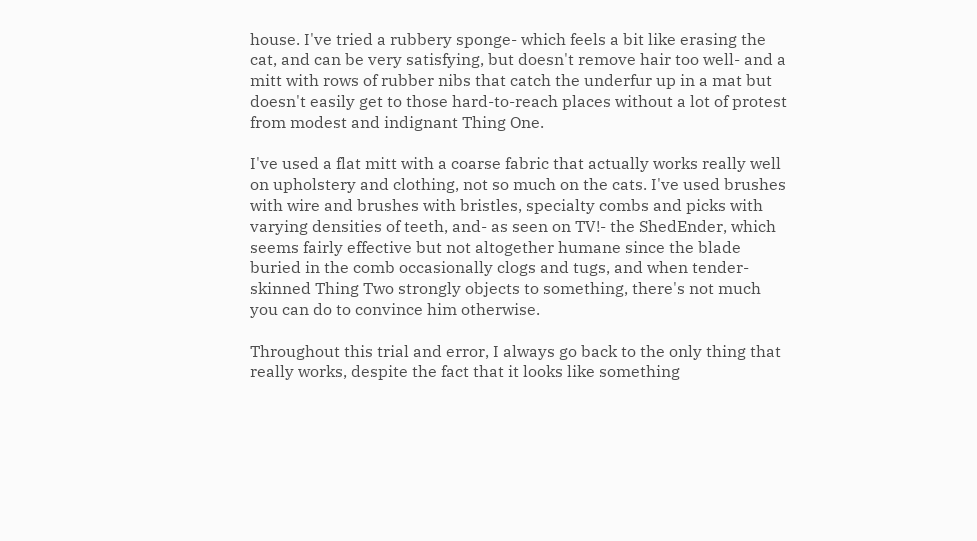house. I've tried a rubbery sponge- which feels a bit like erasing the cat, and can be very satisfying, but doesn't remove hair too well- and a mitt with rows of rubber nibs that catch the underfur up in a mat but doesn't easily get to those hard-to-reach places without a lot of protest from modest and indignant Thing One.

I've used a flat mitt with a coarse fabric that actually works really well on upholstery and clothing, not so much on the cats. I've used brushes with wire and brushes with bristles, specialty combs and picks with varying densities of teeth, and- as seen on TV!- the ShedEnder, which seems fairly effective but not altogether humane since the blade buried in the comb occasionally clogs and tugs, and when tender-skinned Thing Two strongly objects to something, there's not much you can do to convince him otherwise.

Throughout this trial and error, I always go back to the only thing that really works, despite the fact that it looks like something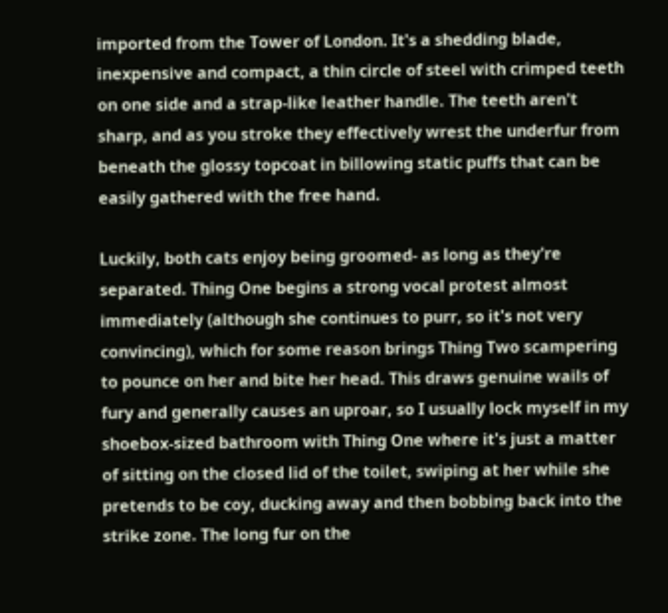imported from the Tower of London. It's a shedding blade, inexpensive and compact, a thin circle of steel with crimped teeth on one side and a strap-like leather handle. The teeth aren't sharp, and as you stroke they effectively wrest the underfur from beneath the glossy topcoat in billowing static puffs that can be easily gathered with the free hand.

Luckily, both cats enjoy being groomed- as long as they're separated. Thing One begins a strong vocal protest almost immediately (although she continues to purr, so it's not very convincing), which for some reason brings Thing Two scampering to pounce on her and bite her head. This draws genuine wails of fury and generally causes an uproar, so I usually lock myself in my shoebox-sized bathroom with Thing One where it's just a matter of sitting on the closed lid of the toilet, swiping at her while she pretends to be coy, ducking away and then bobbing back into the strike zone. The long fur on the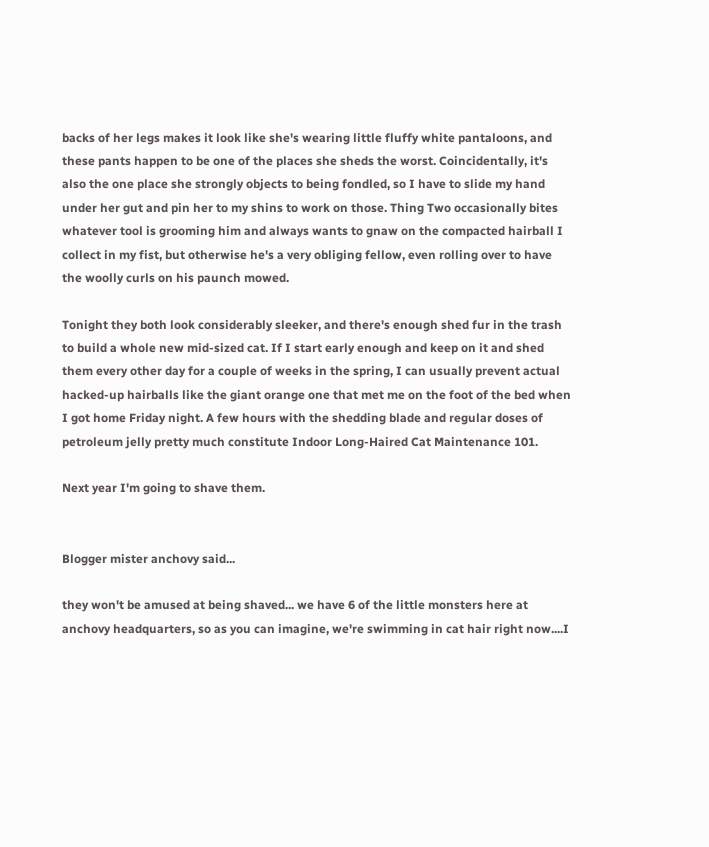backs of her legs makes it look like she's wearing little fluffy white pantaloons, and these pants happen to be one of the places she sheds the worst. Coincidentally, it's also the one place she strongly objects to being fondled, so I have to slide my hand under her gut and pin her to my shins to work on those. Thing Two occasionally bites whatever tool is grooming him and always wants to gnaw on the compacted hairball I collect in my fist, but otherwise he's a very obliging fellow, even rolling over to have the woolly curls on his paunch mowed.

Tonight they both look considerably sleeker, and there's enough shed fur in the trash to build a whole new mid-sized cat. If I start early enough and keep on it and shed them every other day for a couple of weeks in the spring, I can usually prevent actual hacked-up hairballs like the giant orange one that met me on the foot of the bed when I got home Friday night. A few hours with the shedding blade and regular doses of petroleum jelly pretty much constitute Indoor Long-Haired Cat Maintenance 101.

Next year I'm going to shave them.


Blogger mister anchovy said...

they won't be amused at being shaved... we have 6 of the little monsters here at anchovy headquarters, so as you can imagine, we're swimming in cat hair right now....I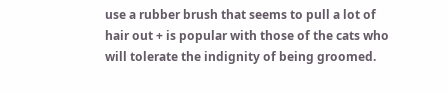use a rubber brush that seems to pull a lot of hair out + is popular with those of the cats who will tolerate the indignity of being groomed.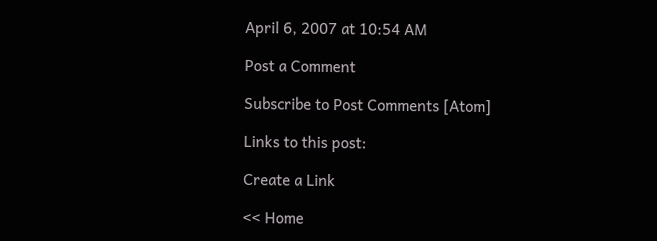April 6, 2007 at 10:54 AM

Post a Comment

Subscribe to Post Comments [Atom]

Links to this post:

Create a Link

<< Home